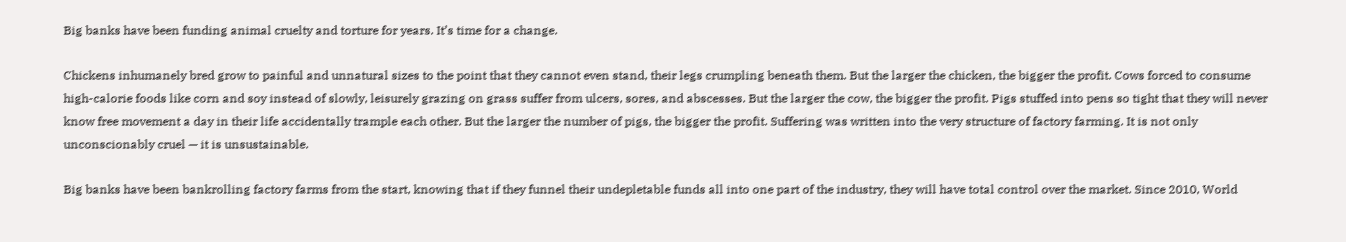Big banks have been funding animal cruelty and torture for years. It’s time for a change.

Chickens inhumanely bred grow to painful and unnatural sizes to the point that they cannot even stand, their legs crumpling beneath them. But the larger the chicken, the bigger the profit. Cows forced to consume high-calorie foods like corn and soy instead of slowly, leisurely grazing on grass suffer from ulcers, sores, and abscesses. But the larger the cow, the bigger the profit. Pigs stuffed into pens so tight that they will never know free movement a day in their life accidentally trample each other. But the larger the number of pigs, the bigger the profit. Suffering was written into the very structure of factory farming. It is not only unconscionably cruel — it is unsustainable.

Big banks have been bankrolling factory farms from the start, knowing that if they funnel their undepletable funds all into one part of the industry, they will have total control over the market. Since 2010, World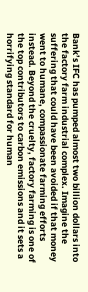Bank’s IFC has pumped almost two billion dollars into the factory farm industrial complex. Imagine the suffering that could have been avoided if that money went to humane, compassionate farming efforts instead. Beyond the cruelty, factory farming is one of the top contributors to carbon emissions and it sets a horrifying standard for human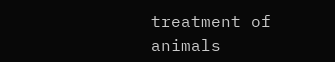treatment of animals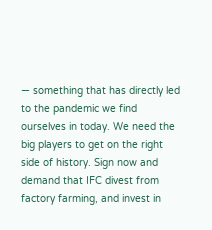— something that has directly led to the pandemic we find ourselves in today. We need the big players to get on the right side of history. Sign now and demand that IFC divest from factory farming, and invest in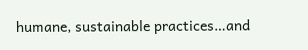humane, sustainable practices…and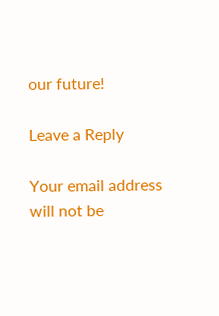our future!

Leave a Reply

Your email address will not be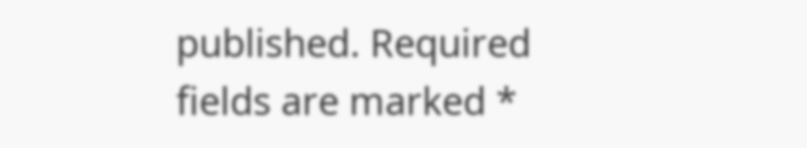published. Required fields are marked *